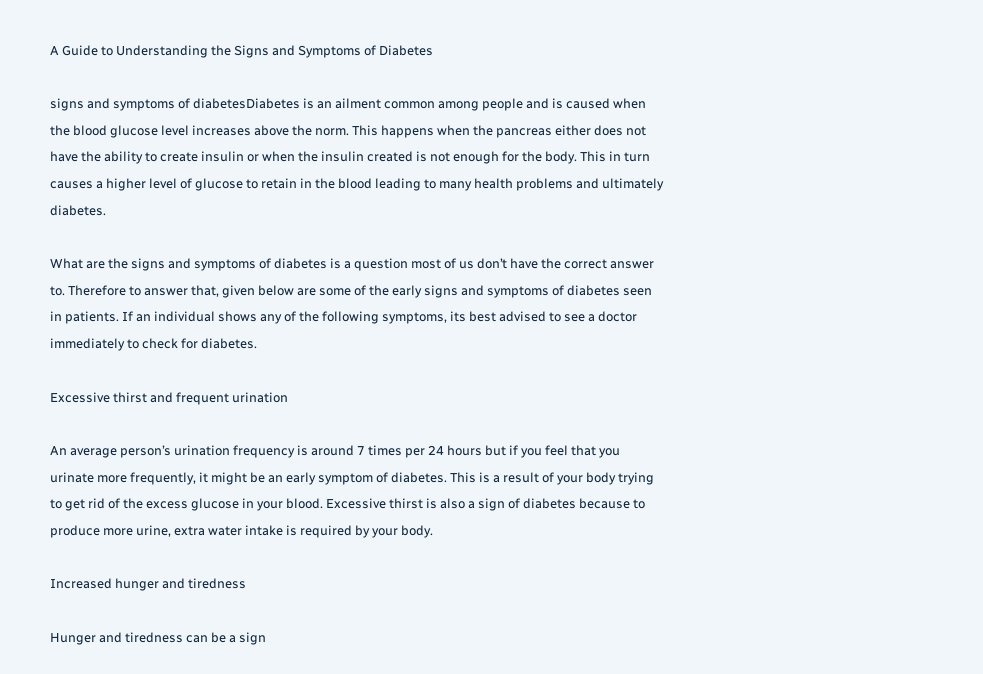A Guide to Understanding the Signs and Symptoms of Diabetes

signs and symptoms of diabetesDiabetes is an ailment common among people and is caused when the blood glucose level increases above the norm. This happens when the pancreas either does not have the ability to create insulin or when the insulin created is not enough for the body. This in turn causes a higher level of glucose to retain in the blood leading to many health problems and ultimately diabetes.

What are the signs and symptoms of diabetes is a question most of us don’t have the correct answer to. Therefore to answer that, given below are some of the early signs and symptoms of diabetes seen in patients. If an individual shows any of the following symptoms, its best advised to see a doctor immediately to check for diabetes.

Excessive thirst and frequent urination

An average person’s urination frequency is around 7 times per 24 hours but if you feel that you urinate more frequently, it might be an early symptom of diabetes. This is a result of your body trying to get rid of the excess glucose in your blood. Excessive thirst is also a sign of diabetes because to produce more urine, extra water intake is required by your body.

Increased hunger and tiredness

Hunger and tiredness can be a sign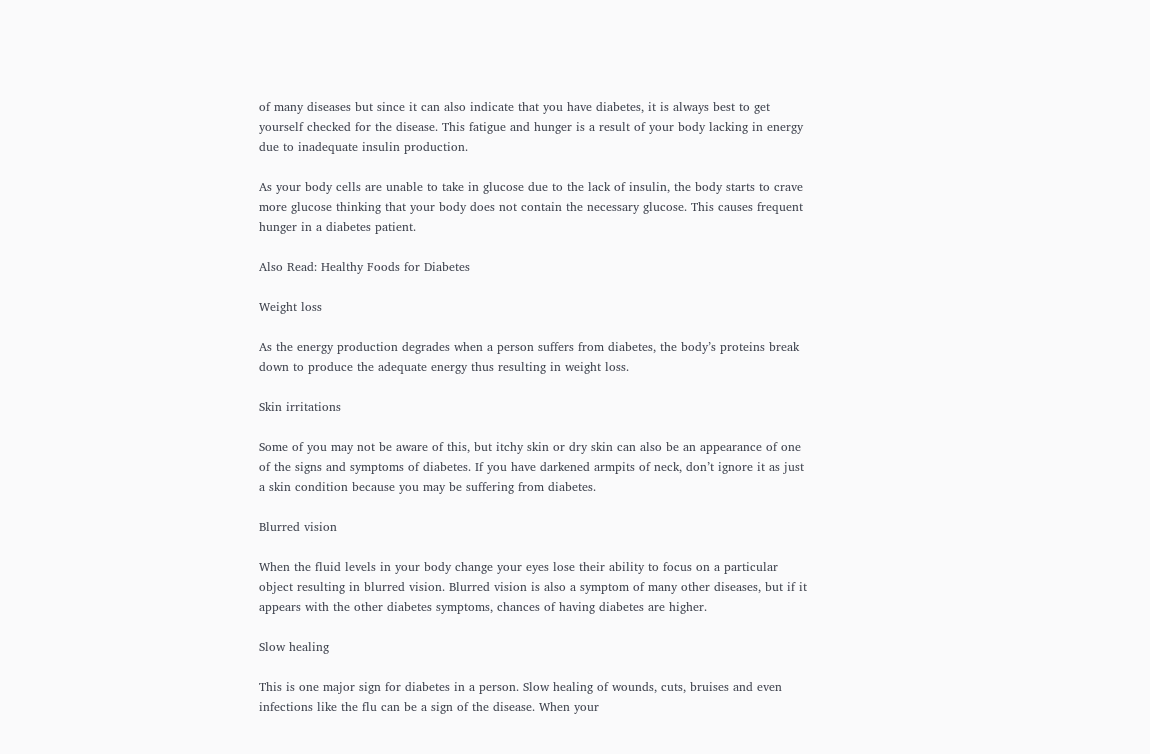of many diseases but since it can also indicate that you have diabetes, it is always best to get yourself checked for the disease. This fatigue and hunger is a result of your body lacking in energy due to inadequate insulin production.

As your body cells are unable to take in glucose due to the lack of insulin, the body starts to crave more glucose thinking that your body does not contain the necessary glucose. This causes frequent hunger in a diabetes patient.

Also Read: Healthy Foods for Diabetes

Weight loss

As the energy production degrades when a person suffers from diabetes, the body’s proteins break down to produce the adequate energy thus resulting in weight loss.

Skin irritations

Some of you may not be aware of this, but itchy skin or dry skin can also be an appearance of one of the signs and symptoms of diabetes. If you have darkened armpits of neck, don’t ignore it as just a skin condition because you may be suffering from diabetes.

Blurred vision

When the fluid levels in your body change your eyes lose their ability to focus on a particular object resulting in blurred vision. Blurred vision is also a symptom of many other diseases, but if it appears with the other diabetes symptoms, chances of having diabetes are higher.

Slow healing

This is one major sign for diabetes in a person. Slow healing of wounds, cuts, bruises and even infections like the flu can be a sign of the disease. When your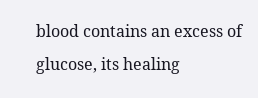blood contains an excess of glucose, its healing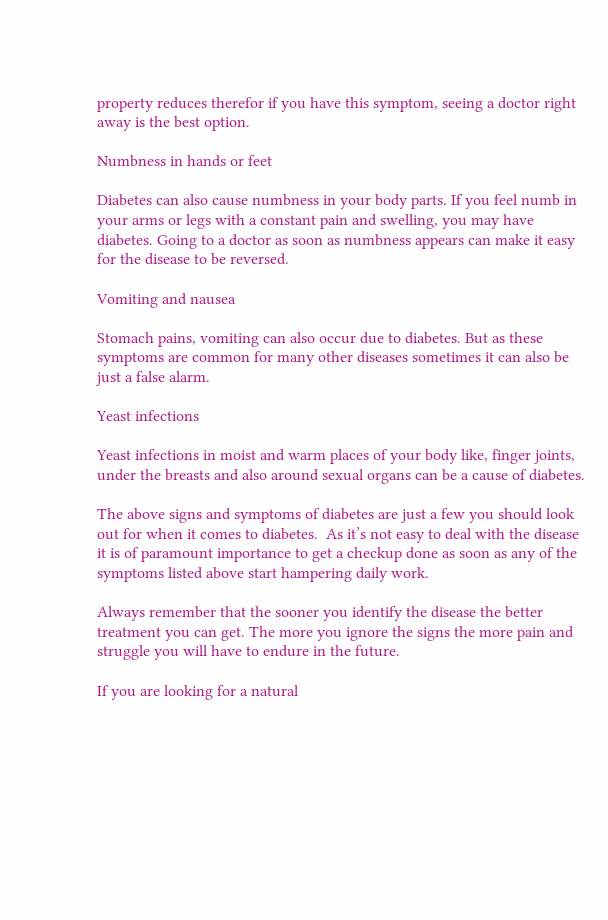property reduces therefor if you have this symptom, seeing a doctor right away is the best option.

Numbness in hands or feet

Diabetes can also cause numbness in your body parts. If you feel numb in your arms or legs with a constant pain and swelling, you may have diabetes. Going to a doctor as soon as numbness appears can make it easy for the disease to be reversed.

Vomiting and nausea

Stomach pains, vomiting can also occur due to diabetes. But as these symptoms are common for many other diseases sometimes it can also be just a false alarm.

Yeast infections

Yeast infections in moist and warm places of your body like, finger joints, under the breasts and also around sexual organs can be a cause of diabetes.

The above signs and symptoms of diabetes are just a few you should look out for when it comes to diabetes.  As it’s not easy to deal with the disease it is of paramount importance to get a checkup done as soon as any of the symptoms listed above start hampering daily work.

Always remember that the sooner you identify the disease the better treatment you can get. The more you ignore the signs the more pain and struggle you will have to endure in the future.

If you are looking for a natural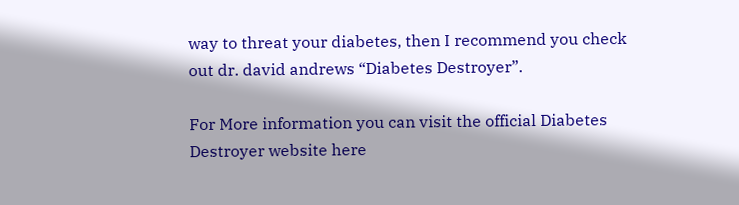way to threat your diabetes, then I recommend you check out dr. david andrews “Diabetes Destroyer”.

For More information you can visit the official Diabetes Destroyer website here